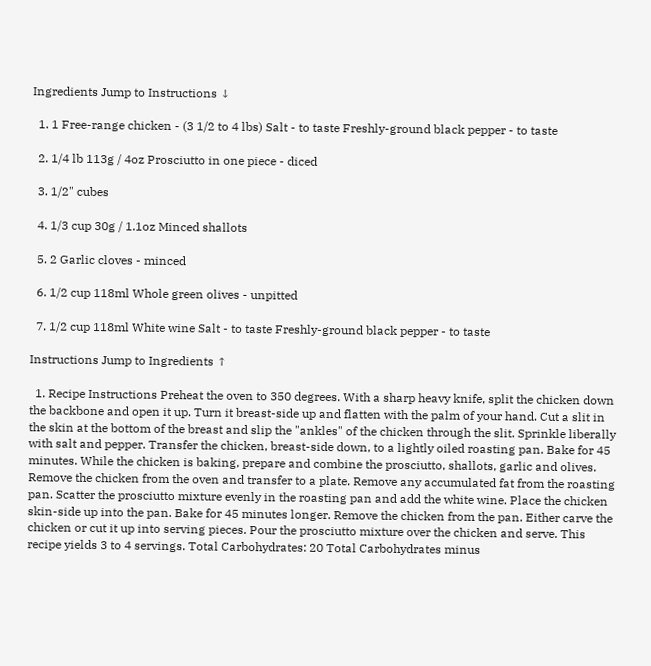Ingredients Jump to Instructions ↓

  1. 1 Free-range chicken - (3 1/2 to 4 lbs) Salt - to taste Freshly-ground black pepper - to taste

  2. 1/4 lb 113g / 4oz Prosciutto in one piece - diced

  3. 1/2" cubes

  4. 1/3 cup 30g / 1.1oz Minced shallots

  5. 2 Garlic cloves - minced

  6. 1/2 cup 118ml Whole green olives - unpitted

  7. 1/2 cup 118ml White wine Salt - to taste Freshly-ground black pepper - to taste

Instructions Jump to Ingredients ↑

  1. Recipe Instructions Preheat the oven to 350 degrees. With a sharp heavy knife, split the chicken down the backbone and open it up. Turn it breast-side up and flatten with the palm of your hand. Cut a slit in the skin at the bottom of the breast and slip the "ankles" of the chicken through the slit. Sprinkle liberally with salt and pepper. Transfer the chicken, breast-side down, to a lightly oiled roasting pan. Bake for 45 minutes. While the chicken is baking, prepare and combine the prosciutto, shallots, garlic and olives. Remove the chicken from the oven and transfer to a plate. Remove any accumulated fat from the roasting pan. Scatter the prosciutto mixture evenly in the roasting pan and add the white wine. Place the chicken skin-side up into the pan. Bake for 45 minutes longer. Remove the chicken from the pan. Either carve the chicken or cut it up into serving pieces. Pour the prosciutto mixture over the chicken and serve. This recipe yields 3 to 4 servings. Total Carbohydrates: 20 Total Carbohydrates minus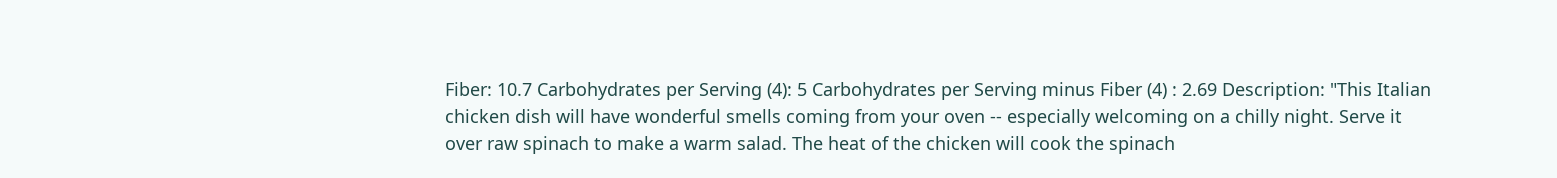Fiber: 10.7 Carbohydrates per Serving (4): 5 Carbohydrates per Serving minus Fiber (4) : 2.69 Description: "This Italian chicken dish will have wonderful smells coming from your oven -- especially welcoming on a chilly night. Serve it over raw spinach to make a warm salad. The heat of the chicken will cook the spinach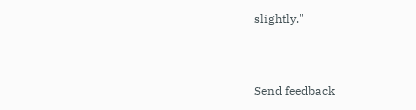slightly."


Send feedback